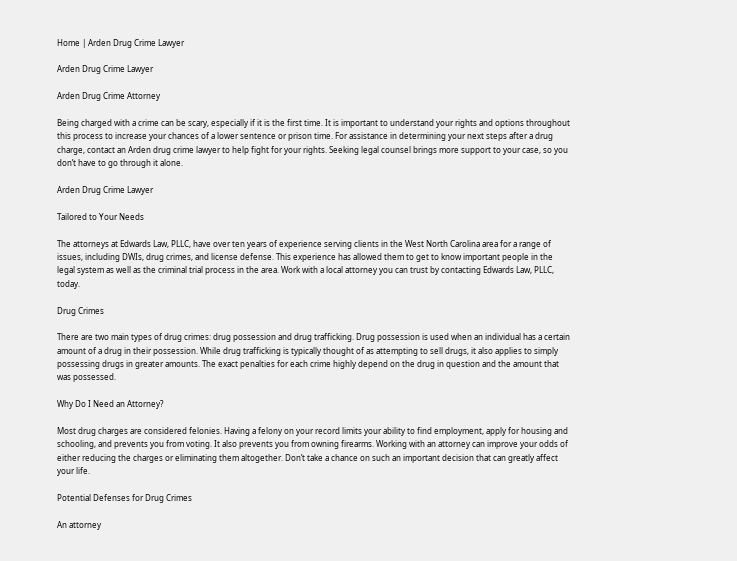Home | Arden Drug Crime Lawyer

Arden Drug Crime Lawyer

Arden Drug Crime Attorney

Being charged with a crime can be scary, especially if it is the first time. It is important to understand your rights and options throughout this process to increase your chances of a lower sentence or prison time. For assistance in determining your next steps after a drug charge, contact an Arden drug crime lawyer to help fight for your rights. Seeking legal counsel brings more support to your case, so you don’t have to go through it alone.

Arden Drug Crime Lawyer

Tailored to Your Needs

The attorneys at Edwards Law, PLLC, have over ten years of experience serving clients in the West North Carolina area for a range of issues, including DWIs, drug crimes, and license defense. This experience has allowed them to get to know important people in the legal system as well as the criminal trial process in the area. Work with a local attorney you can trust by contacting Edwards Law, PLLC, today.

Drug Crimes

There are two main types of drug crimes: drug possession and drug trafficking. Drug possession is used when an individual has a certain amount of a drug in their possession. While drug trafficking is typically thought of as attempting to sell drugs, it also applies to simply possessing drugs in greater amounts. The exact penalties for each crime highly depend on the drug in question and the amount that was possessed.

Why Do I Need an Attorney?

Most drug charges are considered felonies. Having a felony on your record limits your ability to find employment, apply for housing and schooling, and prevents you from voting. It also prevents you from owning firearms. Working with an attorney can improve your odds of either reducing the charges or eliminating them altogether. Don’t take a chance on such an important decision that can greatly affect your life.

Potential Defenses for Drug Crimes

An attorney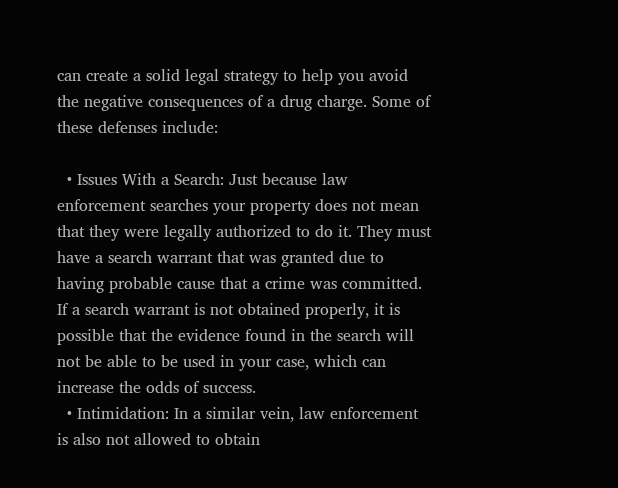can create a solid legal strategy to help you avoid the negative consequences of a drug charge. Some of these defenses include:

  • Issues With a Search: Just because law enforcement searches your property does not mean that they were legally authorized to do it. They must have a search warrant that was granted due to having probable cause that a crime was committed. If a search warrant is not obtained properly, it is possible that the evidence found in the search will not be able to be used in your case, which can increase the odds of success.
  • Intimidation: In a similar vein, law enforcement is also not allowed to obtain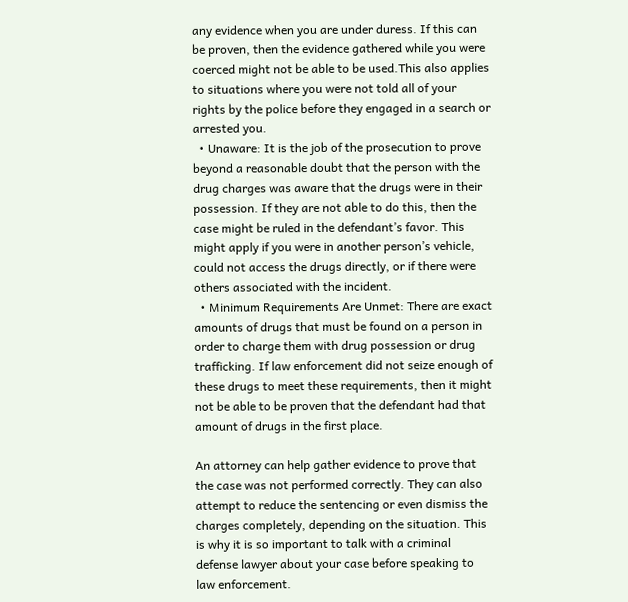any evidence when you are under duress. If this can be proven, then the evidence gathered while you were coerced might not be able to be used.This also applies to situations where you were not told all of your rights by the police before they engaged in a search or arrested you.
  • Unaware: It is the job of the prosecution to prove beyond a reasonable doubt that the person with the drug charges was aware that the drugs were in their possession. If they are not able to do this, then the case might be ruled in the defendant’s favor. This might apply if you were in another person’s vehicle, could not access the drugs directly, or if there were others associated with the incident.
  • Minimum Requirements Are Unmet: There are exact amounts of drugs that must be found on a person in order to charge them with drug possession or drug trafficking. If law enforcement did not seize enough of these drugs to meet these requirements, then it might not be able to be proven that the defendant had that amount of drugs in the first place.

An attorney can help gather evidence to prove that the case was not performed correctly. They can also attempt to reduce the sentencing or even dismiss the charges completely, depending on the situation. This is why it is so important to talk with a criminal defense lawyer about your case before speaking to law enforcement.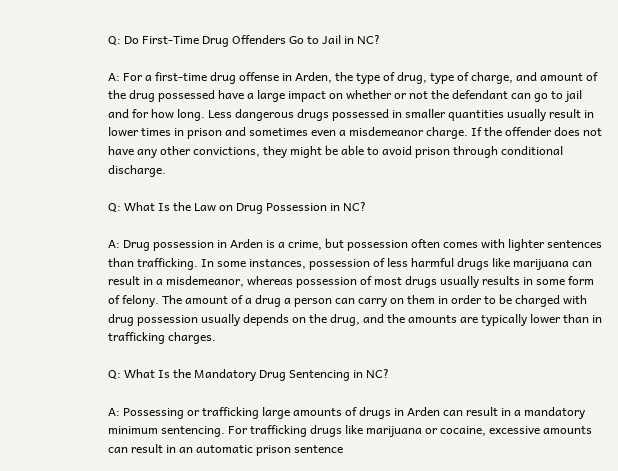Q: Do First-Time Drug Offenders Go to Jail in NC?

A: For a first-time drug offense in Arden, the type of drug, type of charge, and amount of the drug possessed have a large impact on whether or not the defendant can go to jail and for how long. Less dangerous drugs possessed in smaller quantities usually result in lower times in prison and sometimes even a misdemeanor charge. If the offender does not have any other convictions, they might be able to avoid prison through conditional discharge.

Q: What Is the Law on Drug Possession in NC?

A: Drug possession in Arden is a crime, but possession often comes with lighter sentences than trafficking. In some instances, possession of less harmful drugs like marijuana can result in a misdemeanor, whereas possession of most drugs usually results in some form of felony. The amount of a drug a person can carry on them in order to be charged with drug possession usually depends on the drug, and the amounts are typically lower than in trafficking charges.

Q: What Is the Mandatory Drug Sentencing in NC?

A: Possessing or trafficking large amounts of drugs in Arden can result in a mandatory minimum sentencing. For trafficking drugs like marijuana or cocaine, excessive amounts can result in an automatic prison sentence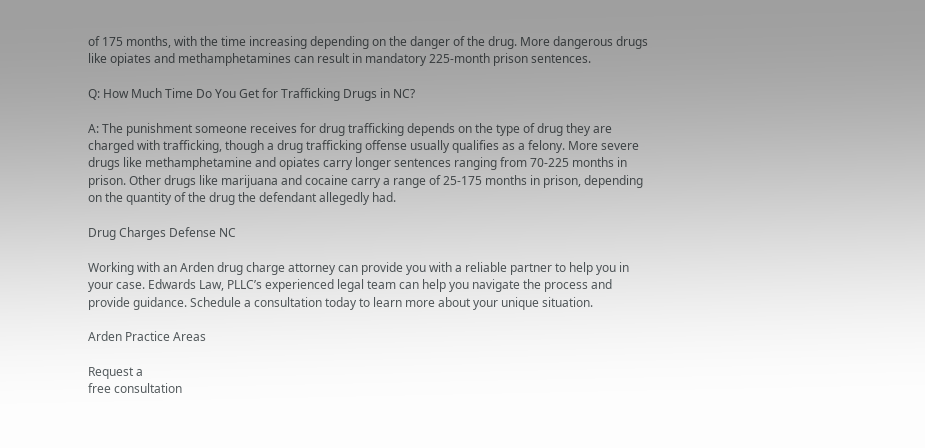of 175 months, with the time increasing depending on the danger of the drug. More dangerous drugs like opiates and methamphetamines can result in mandatory 225-month prison sentences.

Q: How Much Time Do You Get for Trafficking Drugs in NC?

A: The punishment someone receives for drug trafficking depends on the type of drug they are charged with trafficking, though a drug trafficking offense usually qualifies as a felony. More severe drugs like methamphetamine and opiates carry longer sentences ranging from 70-225 months in prison. Other drugs like marijuana and cocaine carry a range of 25-175 months in prison, depending on the quantity of the drug the defendant allegedly had.

Drug Charges Defense NC

Working with an Arden drug charge attorney can provide you with a reliable partner to help you in your case. Edwards Law, PLLC’s experienced legal team can help you navigate the process and provide guidance. Schedule a consultation today to learn more about your unique situation.

Arden Practice Areas

Request a
free consultation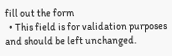fill out the form
  • This field is for validation purposes and should be left unchanged.